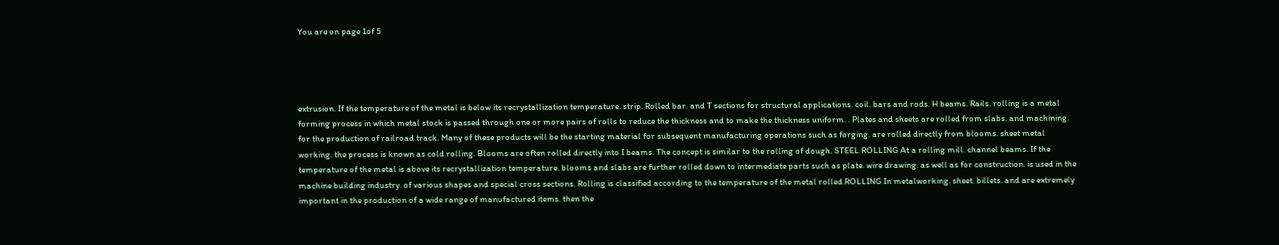You are on page 1of 5




extrusion. If the temperature of the metal is below its recrystallization temperature. strip. Rolled bar. and T sections for structural applications. coil. bars and rods. H beams. Rails. rolling is a metal forming process in which metal stock is passed through one or more pairs of rolls to reduce the thickness and to make the thickness uniform. . Plates and sheets are rolled from slabs. and machining. for the production of railroad track. Many of these products will be the starting material for subsequent manufacturing operations such as forging. are rolled directly from blooms. sheet metal working. the process is known as cold rolling. Blooms are often rolled directly into I beams. The concept is similar to the rolling of dough. STEEL ROLLING At a rolling mill. channel beams. If the temperature of the metal is above its recrystallization temperature. blooms and slabs are further rolled down to intermediate parts such as plate. wire drawing. as well as for construction. is used in the machine building industry. of various shapes and special cross sections. Rolling is classified according to the temperature of the metal rolled.ROLLING In metalworking. sheet. billets. and are extremely important in the production of a wide range of manufactured items. then the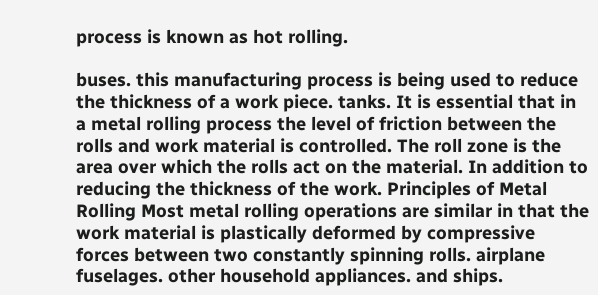process is known as hot rolling.

buses. this manufacturing process is being used to reduce the thickness of a work piece. tanks. It is essential that in a metal rolling process the level of friction between the rolls and work material is controlled. The roll zone is the area over which the rolls act on the material. In addition to reducing the thickness of the work. Principles of Metal Rolling Most metal rolling operations are similar in that the work material is plastically deformed by compressive forces between two constantly spinning rolls. airplane fuselages. other household appliances. and ships.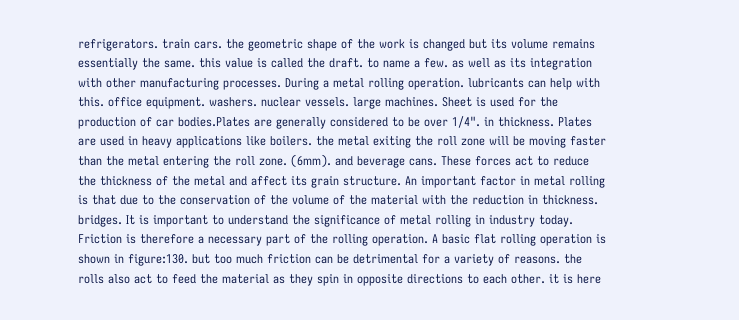refrigerators. train cars. the geometric shape of the work is changed but its volume remains essentially the same. this value is called the draft. to name a few. as well as its integration with other manufacturing processes. During a metal rolling operation. lubricants can help with this. office equipment. washers. nuclear vessels. large machines. Sheet is used for the production of car bodies.Plates are generally considered to be over 1/4". in thickness. Plates are used in heavy applications like boilers. the metal exiting the roll zone will be moving faster than the metal entering the roll zone. (6mm). and beverage cans. These forces act to reduce the thickness of the metal and affect its grain structure. An important factor in metal rolling is that due to the conservation of the volume of the material with the reduction in thickness. bridges. It is important to understand the significance of metal rolling in industry today. Friction is therefore a necessary part of the rolling operation. A basic flat rolling operation is shown in figure:130. but too much friction can be detrimental for a variety of reasons. the rolls also act to feed the material as they spin in opposite directions to each other. it is here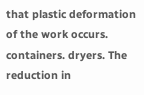that plastic deformation of the work occurs. containers. dryers. The reduction in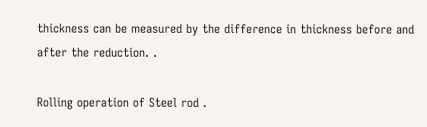thickness can be measured by the difference in thickness before and after the reduction. .

Rolling operation of Steel rod .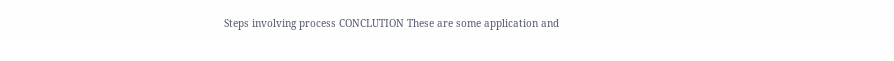Steps involving process CONCLUTION These are some application and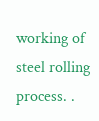working of steel rolling process. .